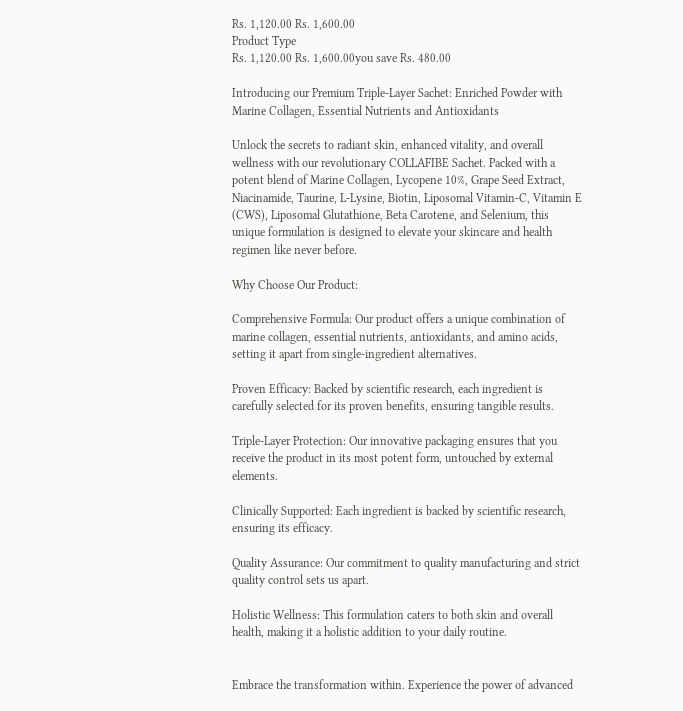Rs. 1,120.00 Rs. 1,600.00
Product Type
Rs. 1,120.00 Rs. 1,600.00you save Rs. 480.00

Introducing our Premium Triple-Layer Sachet: Enriched Powder with Marine Collagen, Essential Nutrients and Antioxidants

Unlock the secrets to radiant skin, enhanced vitality, and overall wellness with our revolutionary COLLAFIBE Sachet. Packed with a potent blend of Marine Collagen, Lycopene 10%, Grape Seed Extract, Niacinamide, Taurine, L-Lysine, Biotin, Liposomal Vitamin-C, Vitamin E (CWS), Liposomal Glutathione, Beta Carotene, and Selenium, this unique formulation is designed to elevate your skincare and health regimen like never before.

Why Choose Our Product:

Comprehensive Formula: Our product offers a unique combination of marine collagen, essential nutrients, antioxidants, and amino acids, setting it apart from single-ingredient alternatives.

Proven Efficacy: Backed by scientific research, each ingredient is carefully selected for its proven benefits, ensuring tangible results.

Triple-Layer Protection: Our innovative packaging ensures that you receive the product in its most potent form, untouched by external elements.

Clinically Supported: Each ingredient is backed by scientific research, ensuring its efficacy.

Quality Assurance: Our commitment to quality manufacturing and strict quality control sets us apart.

Holistic Wellness: This formulation caters to both skin and overall health, making it a holistic addition to your daily routine.


Embrace the transformation within. Experience the power of advanced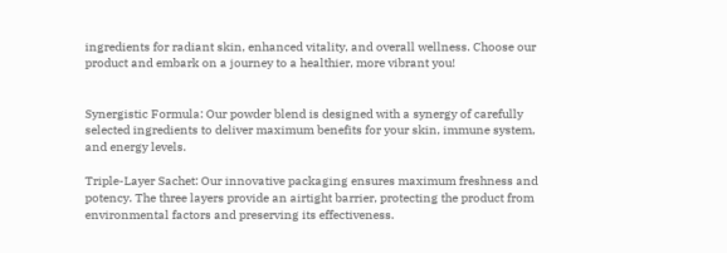ingredients for radiant skin, enhanced vitality, and overall wellness. Choose our product and embark on a journey to a healthier, more vibrant you!


Synergistic Formula: Our powder blend is designed with a synergy of carefully selected ingredients to deliver maximum benefits for your skin, immune system, and energy levels.

Triple-Layer Sachet: Our innovative packaging ensures maximum freshness and potency. The three layers provide an airtight barrier, protecting the product from environmental factors and preserving its effectiveness.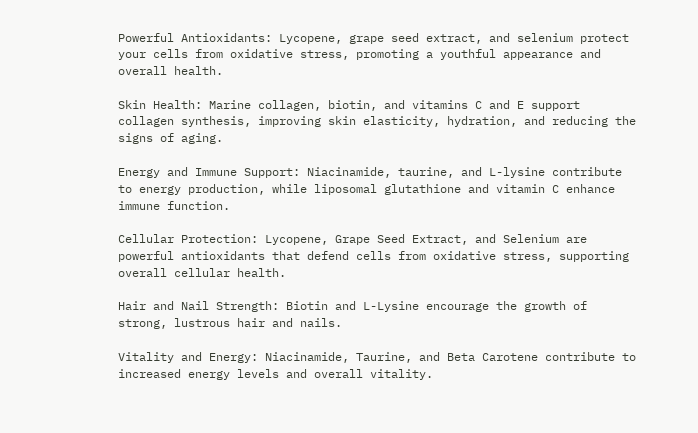Powerful Antioxidants: Lycopene, grape seed extract, and selenium protect your cells from oxidative stress, promoting a youthful appearance and overall health.

Skin Health: Marine collagen, biotin, and vitamins C and E support collagen synthesis, improving skin elasticity, hydration, and reducing the signs of aging.

Energy and Immune Support: Niacinamide, taurine, and L-lysine contribute to energy production, while liposomal glutathione and vitamin C enhance immune function.

Cellular Protection: Lycopene, Grape Seed Extract, and Selenium are powerful antioxidants that defend cells from oxidative stress, supporting overall cellular health.

Hair and Nail Strength: Biotin and L-Lysine encourage the growth of strong, lustrous hair and nails.

Vitality and Energy: Niacinamide, Taurine, and Beta Carotene contribute to increased energy levels and overall vitality.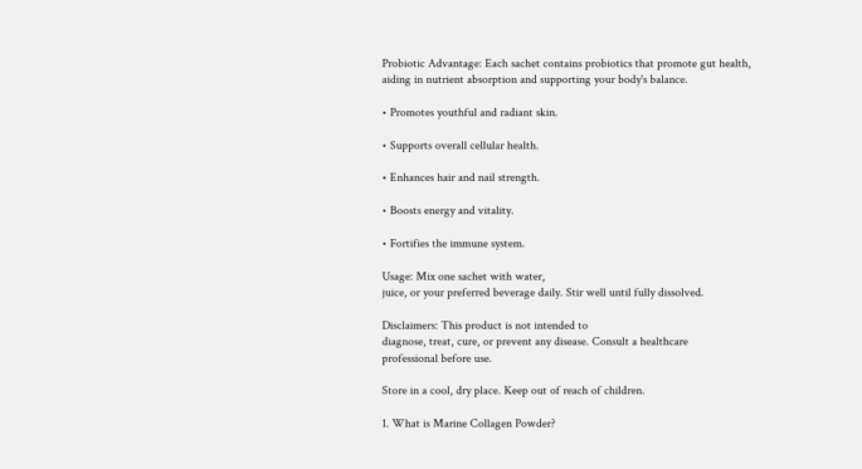Probiotic Advantage: Each sachet contains probiotics that promote gut health, aiding in nutrient absorption and supporting your body's balance.

• Promotes youthful and radiant skin.

• Supports overall cellular health.

• Enhances hair and nail strength.

• Boosts energy and vitality.

• Fortifies the immune system.

Usage: Mix one sachet with water,
juice, or your preferred beverage daily. Stir well until fully dissolved.

Disclaimers: This product is not intended to
diagnose, treat, cure, or prevent any disease. Consult a healthcare
professional before use.

Store in a cool, dry place. Keep out of reach of children.

1. What is Marine Collagen Powder?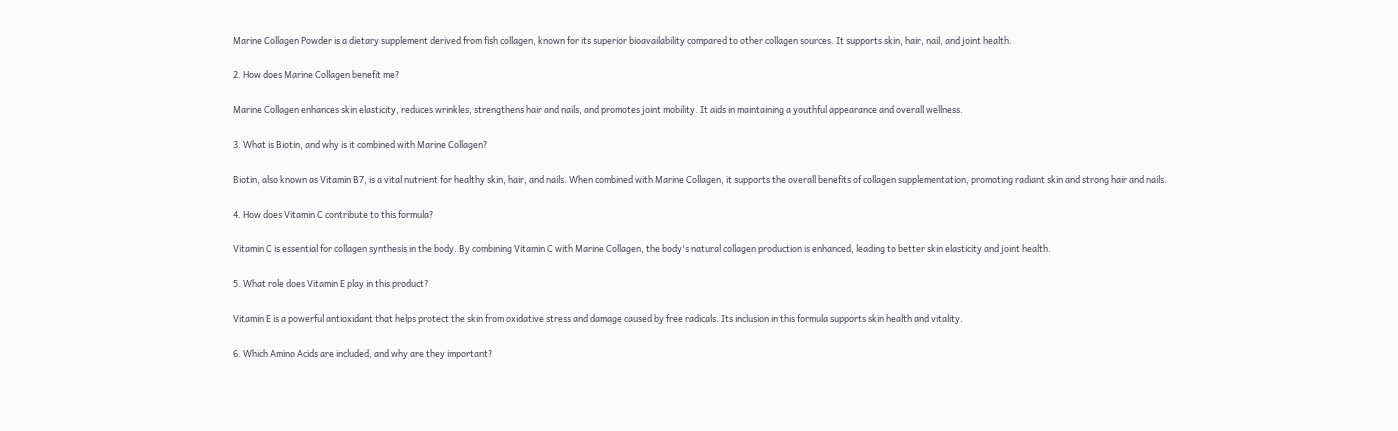Marine Collagen Powder is a dietary supplement derived from fish collagen, known for its superior bioavailability compared to other collagen sources. It supports skin, hair, nail, and joint health.

2. How does Marine Collagen benefit me?

Marine Collagen enhances skin elasticity, reduces wrinkles, strengthens hair and nails, and promotes joint mobility. It aids in maintaining a youthful appearance and overall wellness.

3. What is Biotin, and why is it combined with Marine Collagen?

Biotin, also known as Vitamin B7, is a vital nutrient for healthy skin, hair, and nails. When combined with Marine Collagen, it supports the overall benefits of collagen supplementation, promoting radiant skin and strong hair and nails.

4. How does Vitamin C contribute to this formula?

Vitamin C is essential for collagen synthesis in the body. By combining Vitamin C with Marine Collagen, the body's natural collagen production is enhanced, leading to better skin elasticity and joint health.

5. What role does Vitamin E play in this product?

Vitamin E is a powerful antioxidant that helps protect the skin from oxidative stress and damage caused by free radicals. Its inclusion in this formula supports skin health and vitality.

6. Which Amino Acids are included, and why are they important?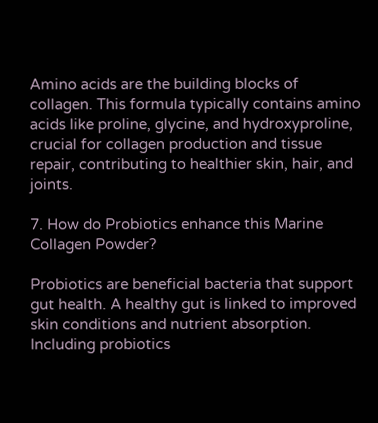Amino acids are the building blocks of collagen. This formula typically contains amino acids like proline, glycine, and hydroxyproline, crucial for collagen production and tissue repair, contributing to healthier skin, hair, and joints.

7. How do Probiotics enhance this Marine Collagen Powder?

Probiotics are beneficial bacteria that support gut health. A healthy gut is linked to improved skin conditions and nutrient absorption. Including probiotics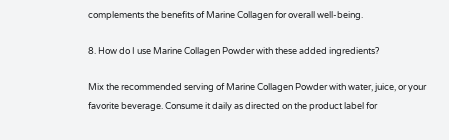complements the benefits of Marine Collagen for overall well-being.

8. How do I use Marine Collagen Powder with these added ingredients?

Mix the recommended serving of Marine Collagen Powder with water, juice, or your favorite beverage. Consume it daily as directed on the product label for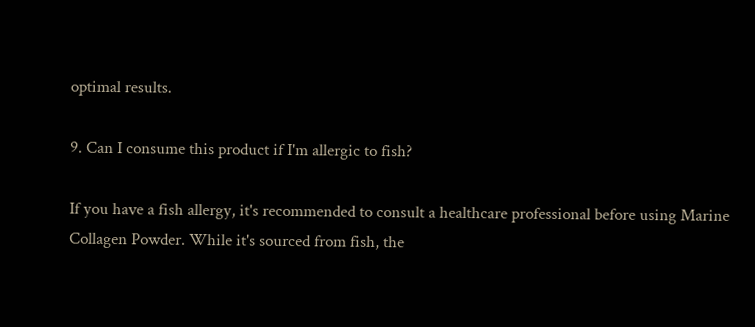optimal results.

9. Can I consume this product if I'm allergic to fish?

If you have a fish allergy, it's recommended to consult a healthcare professional before using Marine Collagen Powder. While it's sourced from fish, the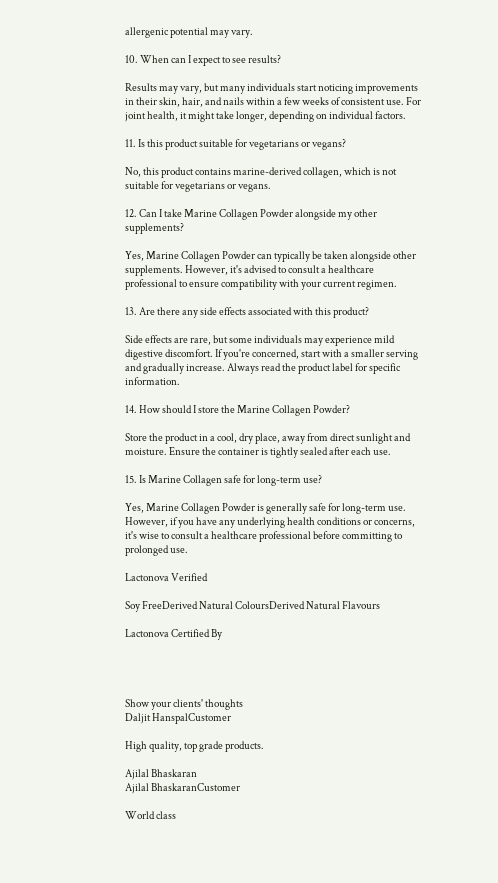allergenic potential may vary.

10. When can I expect to see results?

Results may vary, but many individuals start noticing improvements in their skin, hair, and nails within a few weeks of consistent use. For joint health, it might take longer, depending on individual factors.

11. Is this product suitable for vegetarians or vegans?

No, this product contains marine-derived collagen, which is not suitable for vegetarians or vegans.

12. Can I take Marine Collagen Powder alongside my other supplements?

Yes, Marine Collagen Powder can typically be taken alongside other supplements. However, it's advised to consult a healthcare professional to ensure compatibility with your current regimen.

13. Are there any side effects associated with this product?

Side effects are rare, but some individuals may experience mild digestive discomfort. If you're concerned, start with a smaller serving and gradually increase. Always read the product label for specific information.

14. How should I store the Marine Collagen Powder?

Store the product in a cool, dry place, away from direct sunlight and moisture. Ensure the container is tightly sealed after each use.

15. Is Marine Collagen safe for long-term use?

Yes, Marine Collagen Powder is generally safe for long-term use. However, if you have any underlying health conditions or concerns, it's wise to consult a healthcare professional before committing to prolonged use.

Lactonova Verified

Soy FreeDerived Natural ColoursDerived Natural Flavours

Lactonova Certified By




Show your clients' thoughts
Daljit HanspalCustomer

High quality, top grade products.

Ajilal Bhaskaran
Ajilal BhaskaranCustomer

World class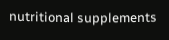nutritional supplements